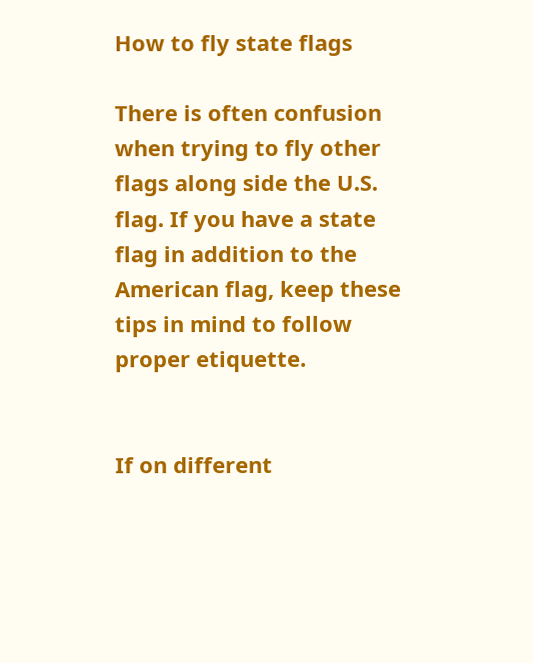How to fly state flags

There is often confusion when trying to fly other flags along side the U.S. flag. If you have a state flag in addition to the American flag, keep these tips in mind to follow proper etiquette.


If on different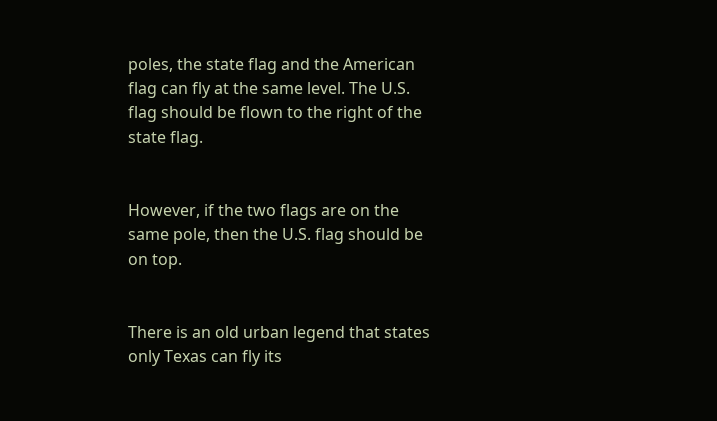poles, the state flag and the American flag can fly at the same level. The U.S. flag should be flown to the right of the state flag.


However, if the two flags are on the same pole, then the U.S. flag should be on top.


There is an old urban legend that states only Texas can fly its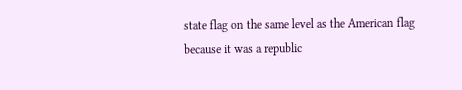state flag on the same level as the American flag because it was a republic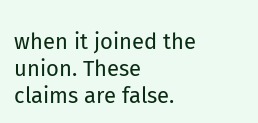when it joined the union. These claims are false.